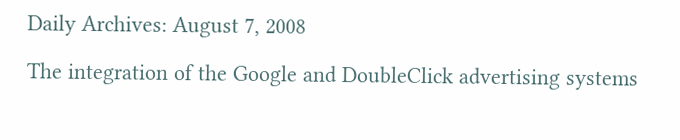Daily Archives: August 7, 2008

The integration of the Google and DoubleClick advertising systems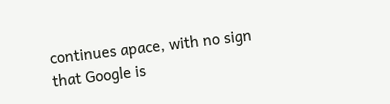continues apace, with no sign that Google is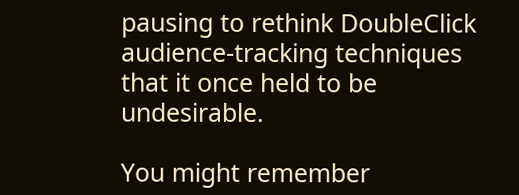pausing to rethink DoubleClick audience-tracking techniques that it once held to be undesirable.

You might remember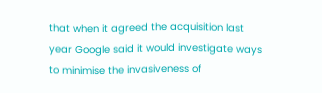that when it agreed the acquisition last year Google said it would investigate ways to minimise the invasiveness of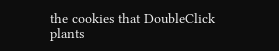the cookies that DoubleClick plants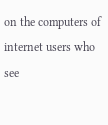on the computers of internet users who see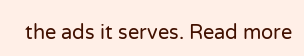the ads it serves. Read more